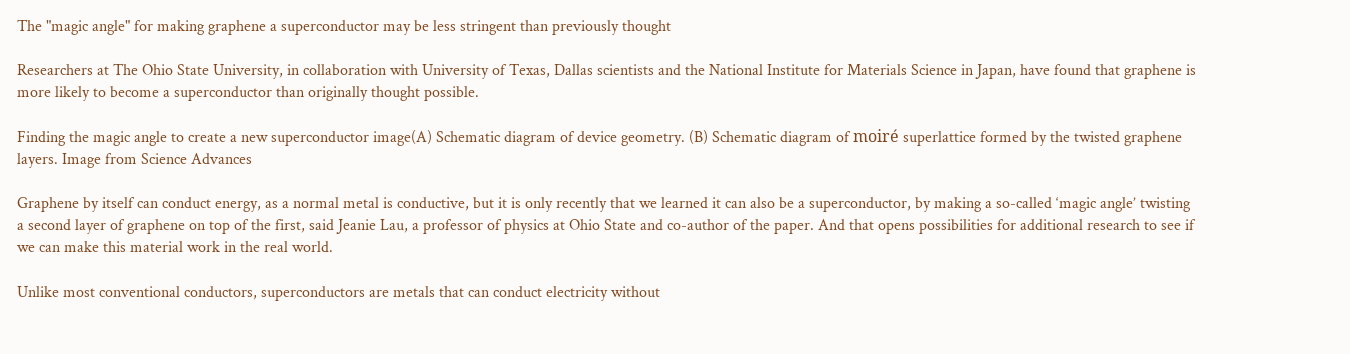The "magic angle" for making graphene a superconductor may be less stringent than previously thought

Researchers at The Ohio State University, in collaboration with University of Texas, Dallas scientists and the National Institute for Materials Science in Japan, have found that graphene is more likely to become a superconductor than originally thought possible.

Finding the magic angle to create a new superconductor image(A) Schematic diagram of device geometry. (B) Schematic diagram of moiré superlattice formed by the twisted graphene layers. Image from Science Advances

Graphene by itself can conduct energy, as a normal metal is conductive, but it is only recently that we learned it can also be a superconductor, by making a so-called ‘magic angle’ twisting a second layer of graphene on top of the first, said Jeanie Lau, a professor of physics at Ohio State and co-author of the paper. And that opens possibilities for additional research to see if we can make this material work in the real world.

Unlike most conventional conductors, superconductors are metals that can conduct electricity without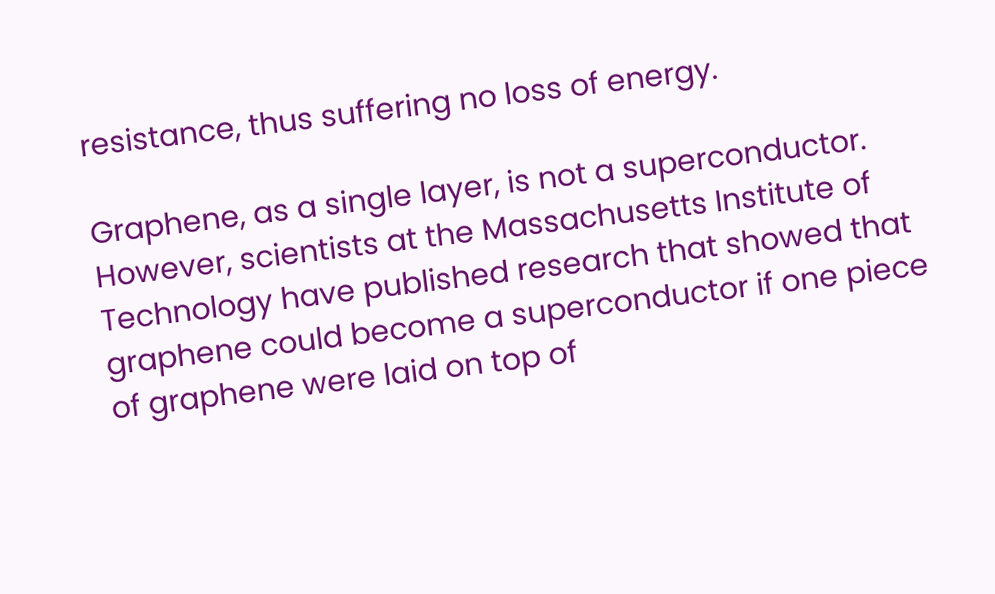resistance, thus suffering no loss of energy.

Graphene, as a single layer, is not a superconductor. However, scientists at the Massachusetts Institute of Technology have published research that showed that graphene could become a superconductor if one piece of graphene were laid on top of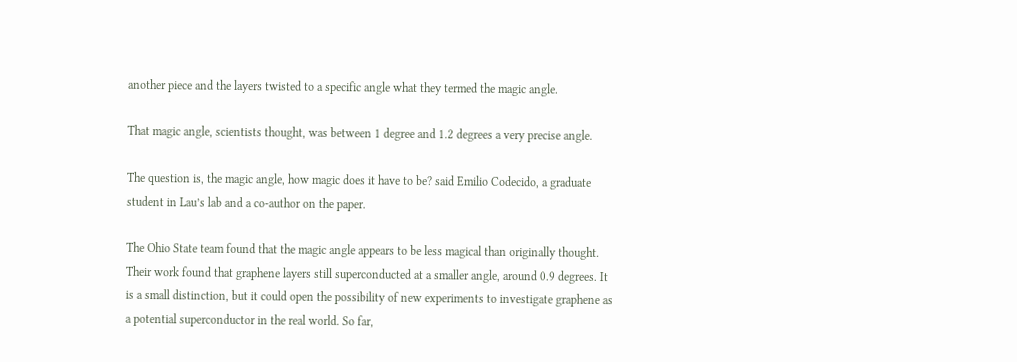another piece and the layers twisted to a specific angle what they termed the magic angle.

That magic angle, scientists thought, was between 1 degree and 1.2 degrees a very precise angle.

The question is, the magic angle, how magic does it have to be? said Emilio Codecido, a graduate student in Lau’s lab and a co-author on the paper.

The Ohio State team found that the magic angle appears to be less magical than originally thought. Their work found that graphene layers still superconducted at a smaller angle, around 0.9 degrees. It is a small distinction, but it could open the possibility of new experiments to investigate graphene as a potential superconductor in the real world. So far,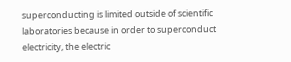superconducting is limited outside of scientific laboratories because in order to superconduct electricity, the electric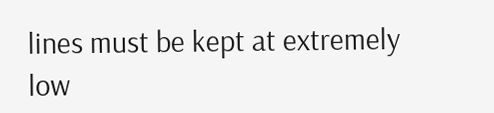lines must be kept at extremely low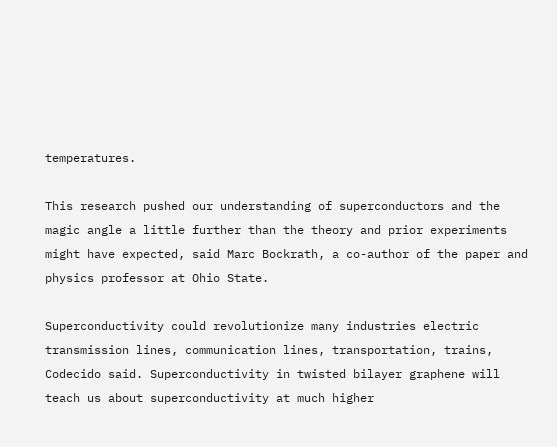temperatures.

This research pushed our understanding of superconductors and the magic angle a little further than the theory and prior experiments might have expected, said Marc Bockrath, a co-author of the paper and physics professor at Ohio State.

Superconductivity could revolutionize many industries electric transmission lines, communication lines, transportation, trains, Codecido said. Superconductivity in twisted bilayer graphene will teach us about superconductivity at much higher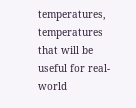temperatures, temperatures that will be useful for real-world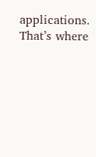applications. That’s where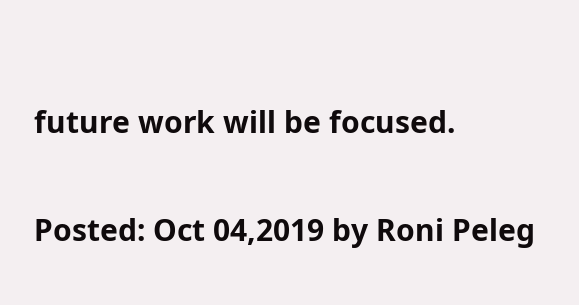future work will be focused.

Posted: Oct 04,2019 by Roni Peleg